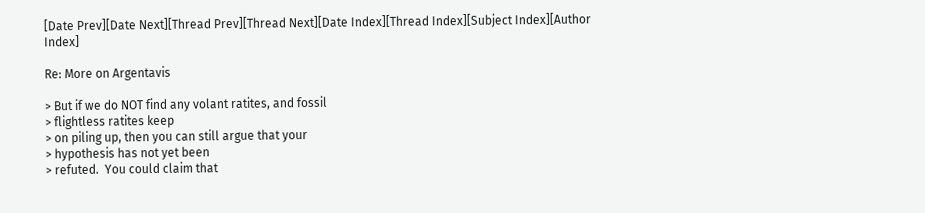[Date Prev][Date Next][Thread Prev][Thread Next][Date Index][Thread Index][Subject Index][Author Index]

Re: More on Argentavis

> But if we do NOT find any volant ratites, and fossil
> flightless ratites keep
> on piling up, then you can still argue that your
> hypothesis has not yet been
> refuted.  You could claim that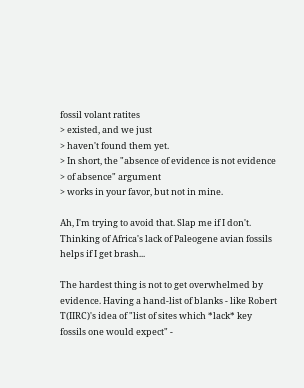fossil volant ratites
> existed, and we just
> haven't found them yet.
> In short, the "absence of evidence is not evidence
> of absence" argument
> works in your favor, but not in mine.

Ah, I'm trying to avoid that. Slap me if I don't.
Thinking of Africa's lack of Paleogene avian fossils
helps if I get brash...

The hardest thing is not to get overwhelmed by
evidence. Having a hand-list of blanks - like Robert
T(IIRC)'s idea of "list of sites which *lack* key
fossils one would expect" -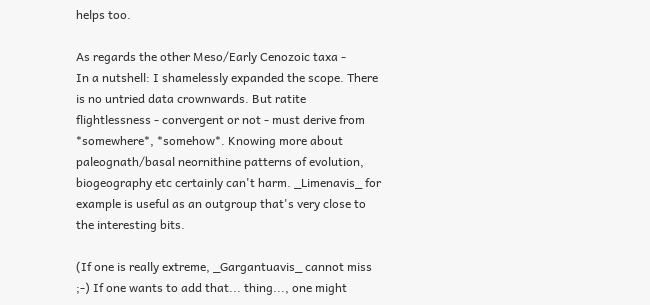helps too.

As regards the other Meso/Early Cenozoic taxa -
In a nutshell: I shamelessly expanded the scope. There
is no untried data crownwards. But ratite
flightlessness - convergent or not - must derive from
*somewhere*, *somehow*. Knowing more about
paleognath/basal neornithine patterns of evolution,
biogeography etc certainly can't harm. _Limenavis_ for
example is useful as an outgroup that's very close to
the interesting bits.

(If one is really extreme, _Gargantuavis_ cannot miss
;-) If one wants to add that... thing..., one might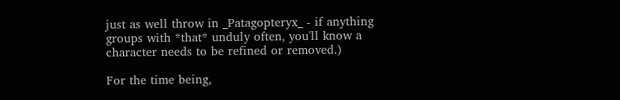just as well throw in _Patagopteryx_ - if anything
groups with *that* unduly often, you'll know a
character needs to be refined or removed.)

For the time being,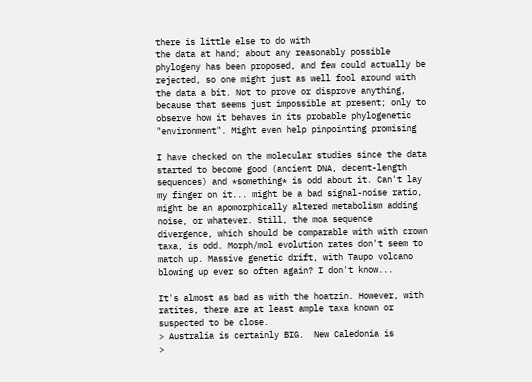there is little else to do with
the data at hand; about any reasonably possible
phylogeny has been proposed, and few could actually be
rejected, so one might just as well fool around with
the data a bit. Not to prove or disprove anything,
because that seems just impossible at present; only to
observe how it behaves in its probable phylogenetic
"environment". Might even help pinpointing promising

I have checked on the molecular studies since the data
started to become good (ancient DNA, decent-length
sequences) and *something* is odd about it. Can't lay
my finger on it... might be a bad signal-noise ratio,
might be an apomorphically altered metabolism adding
noise, or whatever. Still, the moa sequence
divergence, which should be comparable with with crown
taxa, is odd. Morph/mol evolution rates don't seem to
match up. Massive genetic drift, with Taupo volcano
blowing up ever so often again? I don't know...

It's almost as bad as with the hoatzin. However, with
ratites, there are at least ample taxa known or
suspected to be close.
> Australia is certainly BIG.  New Caledonia is
>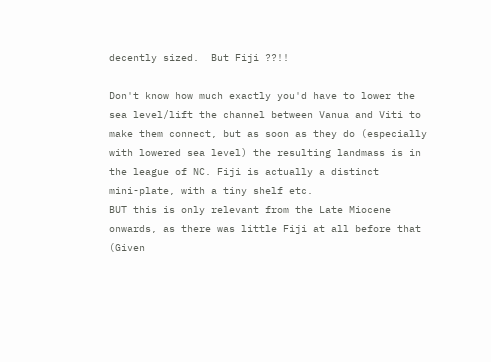decently sized.  But Fiji ??!!

Don't know how much exactly you'd have to lower the
sea level/lift the channel between Vanua and Viti to
make them connect, but as soon as they do (especially
with lowered sea level) the resulting landmass is in
the league of NC. Fiji is actually a distinct
mini-plate, with a tiny shelf etc.
BUT this is only relevant from the Late Miocene
onwards, as there was little Fiji at all before that
(Given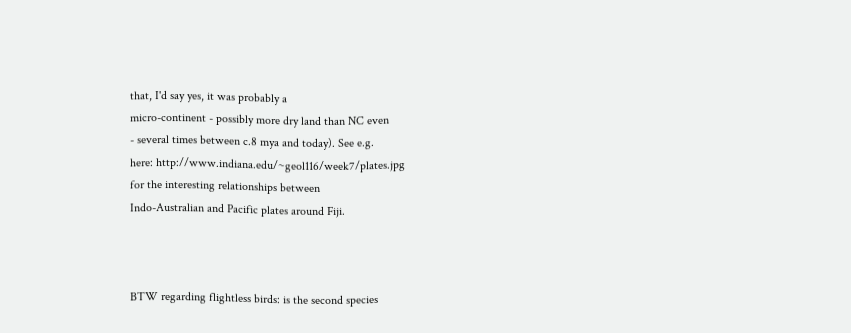that, I'd say yes, it was probably a
micro-continent - possibly more dry land than NC even
- several times between c.8 mya and today). See e.g.
here: http://www.indiana.edu/~geol116/week7/plates.jpg
for the interesting relationships between
Indo-Australian and Pacific plates around Fiji.



BTW regarding flightless birds: is the second species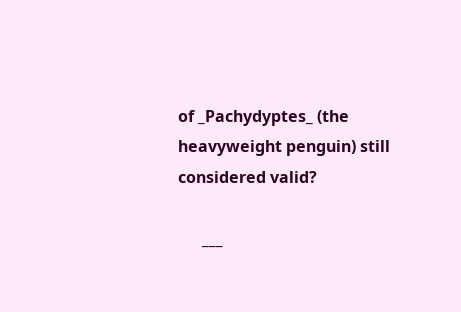of _Pachydyptes_ (the heavyweight penguin) still
considered valid?

      ___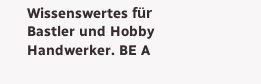Wissenswertes für Bastler und Hobby
Handwerker. BE A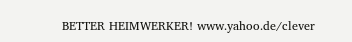BETTER HEIMWERKER! www.yahoo.de/clever